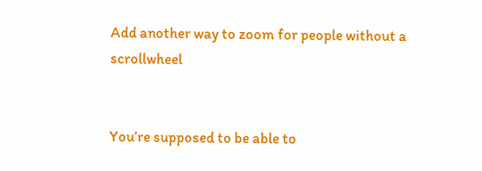Add another way to zoom for people without a scrollwheel


You’re supposed to be able to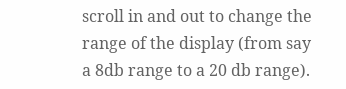scroll in and out to change the range of the display (from say a 8db range to a 20 db range).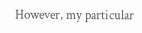However, my particular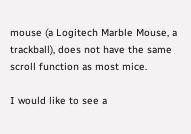mouse (a Logitech Marble Mouse, a trackball), does not have the same scroll function as most mice.

I would like to see a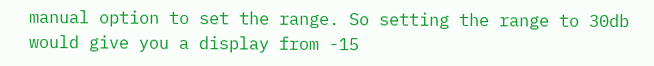manual option to set the range. So setting the range to 30db would give you a display from -15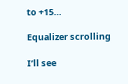to +15…

Equalizer scrolling

I’ll see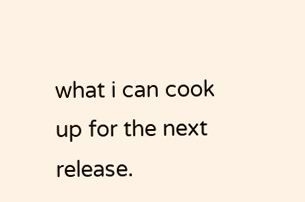what i can cook up for the next release.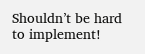Shouldn’t be hard to implement!